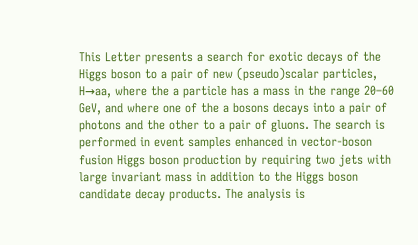This Letter presents a search for exotic decays of the Higgs boson to a pair of new (pseudo)scalar particles, H→aa, where the a particle has a mass in the range 20–60 GeV, and where one of the a bosons decays into a pair of photons and the other to a pair of gluons. The search is performed in event samples enhanced in vector-boson fusion Higgs boson production by requiring two jets with large invariant mass in addition to the Higgs boson candidate decay products. The analysis is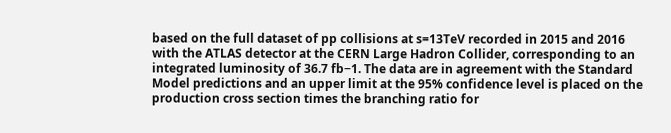based on the full dataset of pp collisions at s=13TeV recorded in 2015 and 2016 with the ATLAS detector at the CERN Large Hadron Collider, corresponding to an integrated luminosity of 36.7 fb−1. The data are in agreement with the Standard Model predictions and an upper limit at the 95% confidence level is placed on the production cross section times the branching ratio for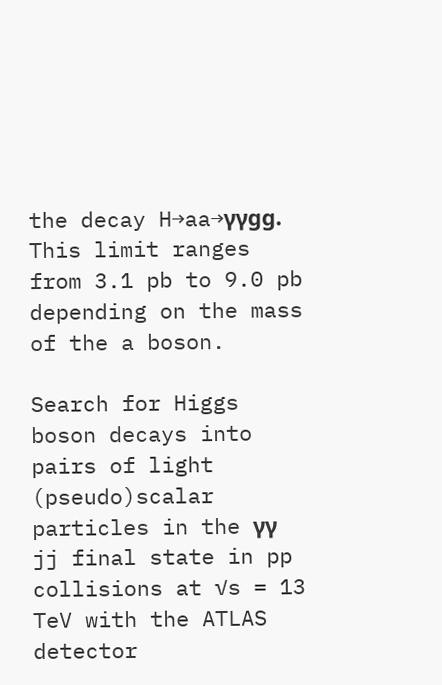the decay H→aa→γγgg. This limit ranges from 3.1 pb to 9.0 pb depending on the mass of the a boson.

Search for Higgs boson decays into pairs of light (pseudo)scalar particles in the γγ jj final state in pp collisions at √s = 13 TeV with the ATLAS detector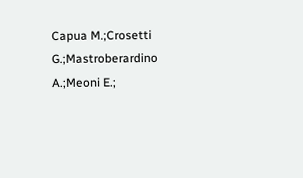Capua M.;Crosetti G.;Mastroberardino A.;Meoni E.;